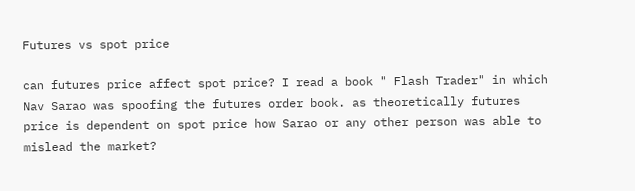Futures vs spot price

can futures price affect spot price? I read a book " Flash Trader" in which Nav Sarao was spoofing the futures order book. as theoretically futures price is dependent on spot price how Sarao or any other person was able to mislead the market?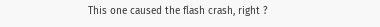This one caused the flash crash, right ?